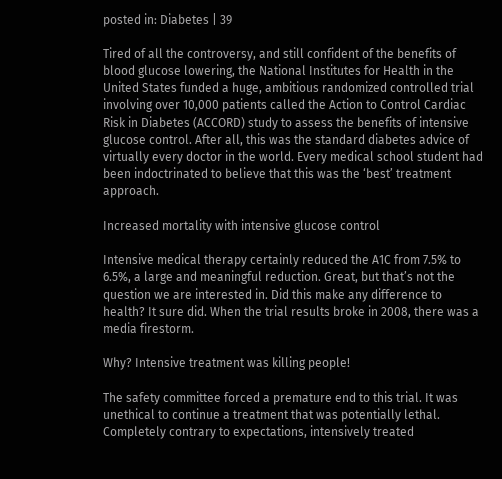posted in: Diabetes | 39

Tired of all the controversy, and still confident of the benefits of blood glucose lowering, the National Institutes for Health in the United States funded a huge, ambitious randomized controlled trial involving over 10,000 patients called the Action to Control Cardiac Risk in Diabetes (ACCORD) study to assess the benefits of intensive glucose control. After all, this was the standard diabetes advice of virtually every doctor in the world. Every medical school student had been indoctrinated to believe that this was the ‘best’ treatment approach.

Increased mortality with intensive glucose control

Intensive medical therapy certainly reduced the A1C from 7.5% to 6.5%, a large and meaningful reduction. Great, but that’s not the question we are interested in. Did this make any difference to health? It sure did. When the trial results broke in 2008, there was a media firestorm.

Why? Intensive treatment was killing people!

The safety committee forced a premature end to this trial. It was unethical to continue a treatment that was potentially lethal. Completely contrary to expectations, intensively treated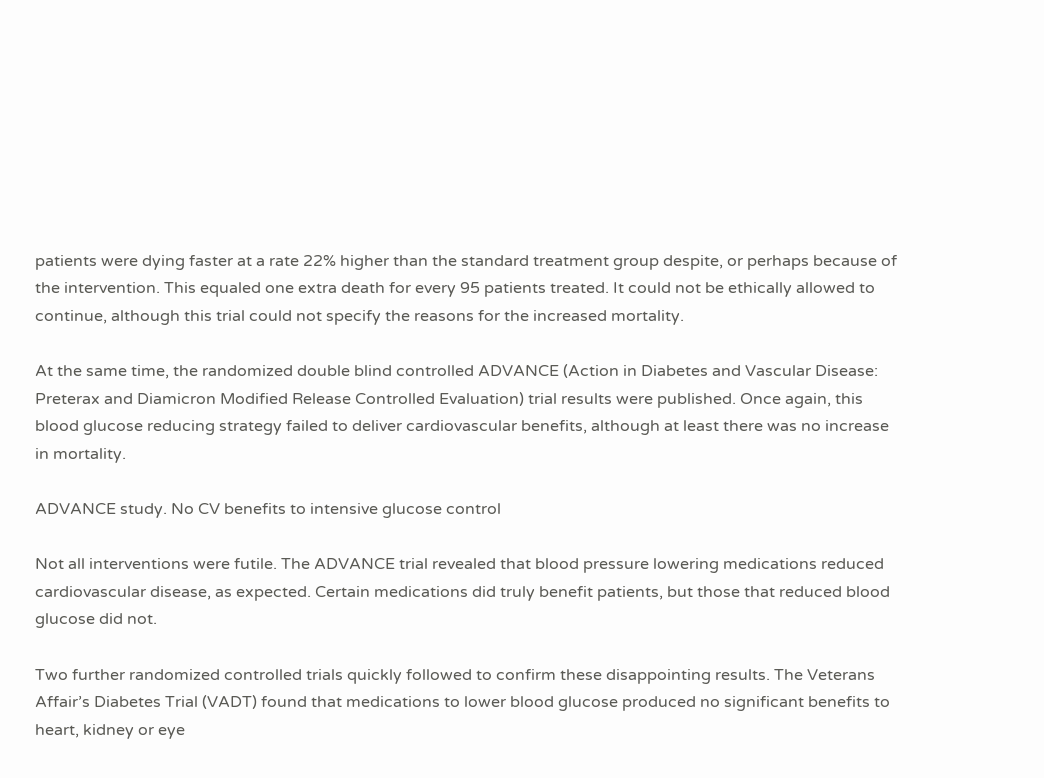patients were dying faster at a rate 22% higher than the standard treatment group despite, or perhaps because of the intervention. This equaled one extra death for every 95 patients treated. It could not be ethically allowed to continue, although this trial could not specify the reasons for the increased mortality.

At the same time, the randomized double blind controlled ADVANCE (Action in Diabetes and Vascular Disease: Preterax and Diamicron Modified Release Controlled Evaluation) trial results were published. Once again, this blood glucose reducing strategy failed to deliver cardiovascular benefits, although at least there was no increase in mortality.

ADVANCE study. No CV benefits to intensive glucose control

Not all interventions were futile. The ADVANCE trial revealed that blood pressure lowering medications reduced cardiovascular disease, as expected. Certain medications did truly benefit patients, but those that reduced blood glucose did not.

Two further randomized controlled trials quickly followed to confirm these disappointing results. The Veterans Affair’s Diabetes Trial (VADT) found that medications to lower blood glucose produced no significant benefits to heart, kidney or eye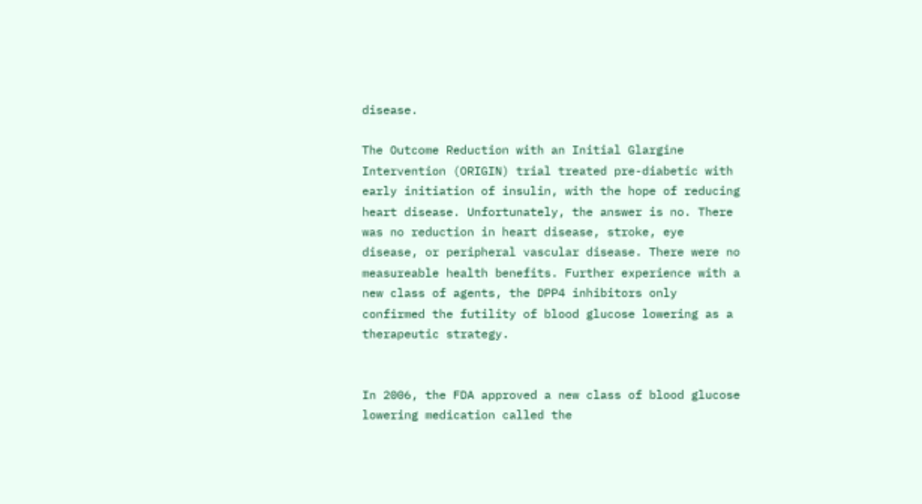disease.

The Outcome Reduction with an Initial Glargine Intervention (ORIGIN) trial treated pre-diabetic with early initiation of insulin, with the hope of reducing heart disease. Unfortunately, the answer is no. There was no reduction in heart disease, stroke, eye disease, or peripheral vascular disease. There were no measureable health benefits. Further experience with a new class of agents, the DPP4 inhibitors only confirmed the futility of blood glucose lowering as a therapeutic strategy.


In 2006, the FDA approved a new class of blood glucose lowering medication called the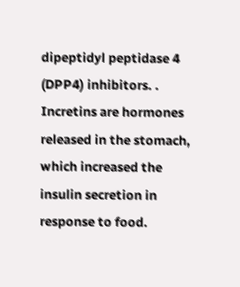dipeptidyl peptidase 4 (DPP4) inhibitors. . Incretins are hormones released in the stomach, which increased the insulin secretion in response to food.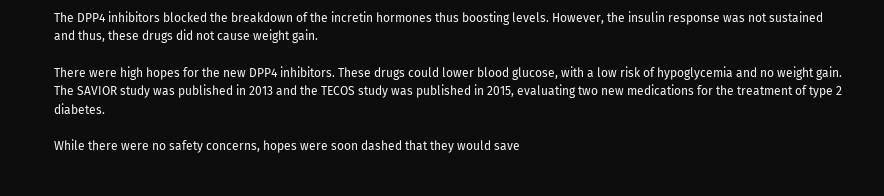The DPP4 inhibitors blocked the breakdown of the incretin hormones thus boosting levels. However, the insulin response was not sustained and thus, these drugs did not cause weight gain.

There were high hopes for the new DPP4 inhibitors. These drugs could lower blood glucose, with a low risk of hypoglycemia and no weight gain. The SAVIOR study was published in 2013 and the TECOS study was published in 2015, evaluating two new medications for the treatment of type 2 diabetes.

While there were no safety concerns, hopes were soon dashed that they would save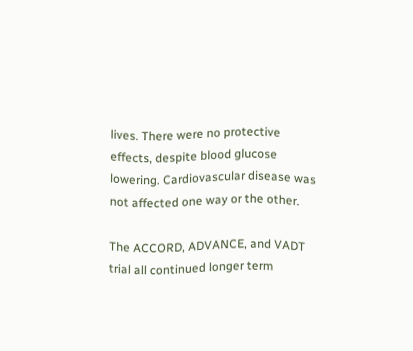lives. There were no protective effects, despite blood glucose lowering. Cardiovascular disease was not affected one way or the other.

The ACCORD, ADVANCE, and VADT trial all continued longer term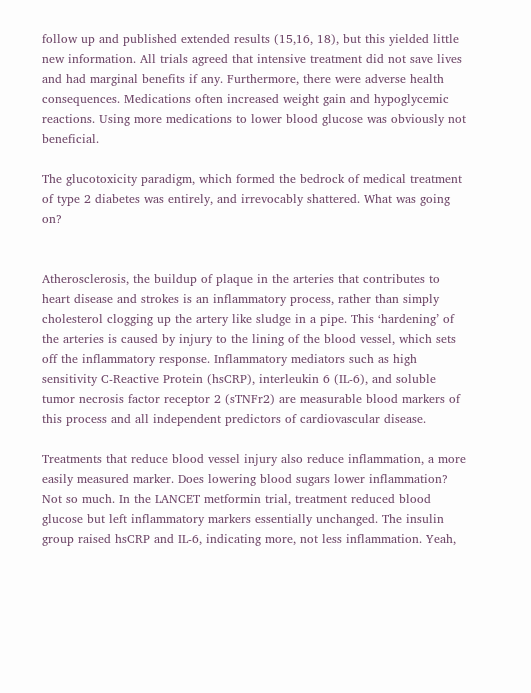follow up and published extended results (15,16, 18), but this yielded little new information. All trials agreed that intensive treatment did not save lives and had marginal benefits if any. Furthermore, there were adverse health consequences. Medications often increased weight gain and hypoglycemic reactions. Using more medications to lower blood glucose was obviously not beneficial.

The glucotoxicity paradigm, which formed the bedrock of medical treatment of type 2 diabetes was entirely, and irrevocably shattered. What was going on?


Atherosclerosis, the buildup of plaque in the arteries that contributes to heart disease and strokes is an inflammatory process, rather than simply cholesterol clogging up the artery like sludge in a pipe. This ‘hardening’ of the arteries is caused by injury to the lining of the blood vessel, which sets off the inflammatory response. Inflammatory mediators such as high sensitivity C-Reactive Protein (hsCRP), interleukin 6 (IL-6), and soluble tumor necrosis factor receptor 2 (sTNFr2) are measurable blood markers of this process and all independent predictors of cardiovascular disease.

Treatments that reduce blood vessel injury also reduce inflammation, a more easily measured marker. Does lowering blood sugars lower inflammation? Not so much. In the LANCET metformin trial, treatment reduced blood glucose but left inflammatory markers essentially unchanged. The insulin group raised hsCRP and IL-6, indicating more, not less inflammation. Yeah,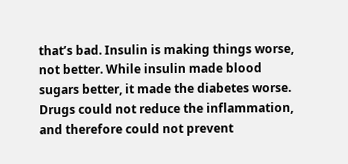that’s bad. Insulin is making things worse, not better. While insulin made blood sugars better, it made the diabetes worse. Drugs could not reduce the inflammation, and therefore could not prevent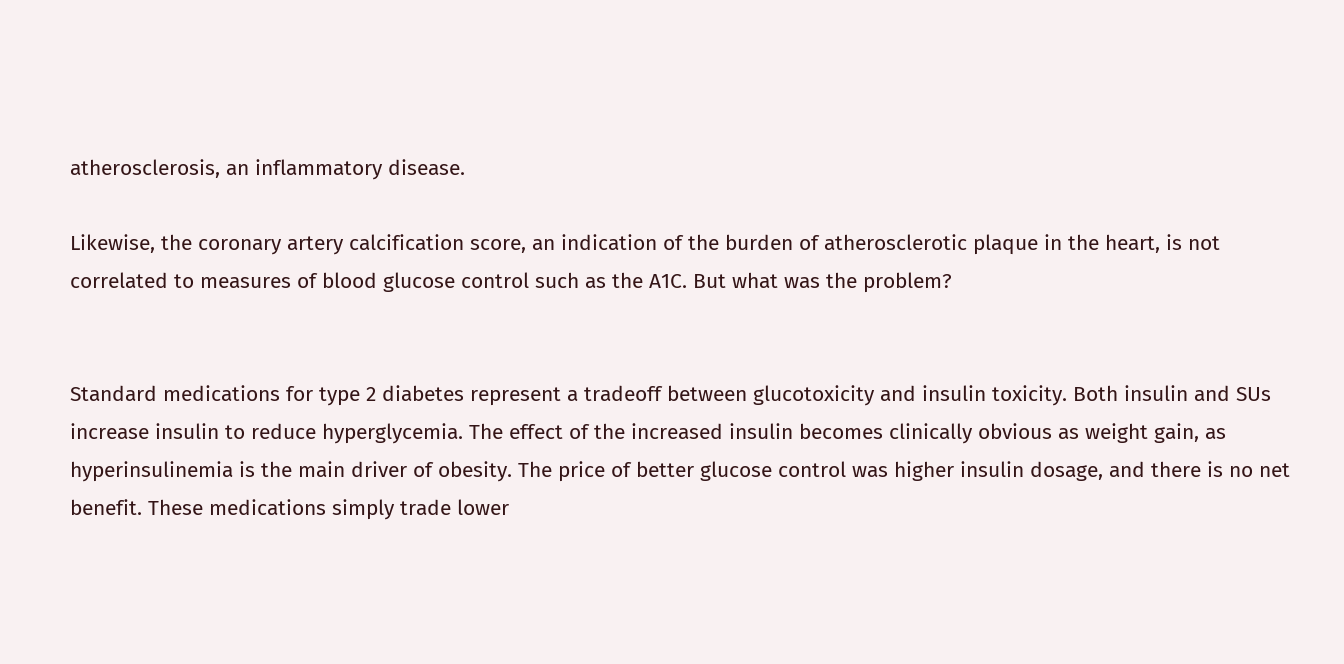atherosclerosis, an inflammatory disease.

Likewise, the coronary artery calcification score, an indication of the burden of atherosclerotic plaque in the heart, is not correlated to measures of blood glucose control such as the A1C. But what was the problem?


Standard medications for type 2 diabetes represent a tradeoff between glucotoxicity and insulin toxicity. Both insulin and SUs increase insulin to reduce hyperglycemia. The effect of the increased insulin becomes clinically obvious as weight gain, as hyperinsulinemia is the main driver of obesity. The price of better glucose control was higher insulin dosage, and there is no net benefit. These medications simply trade lower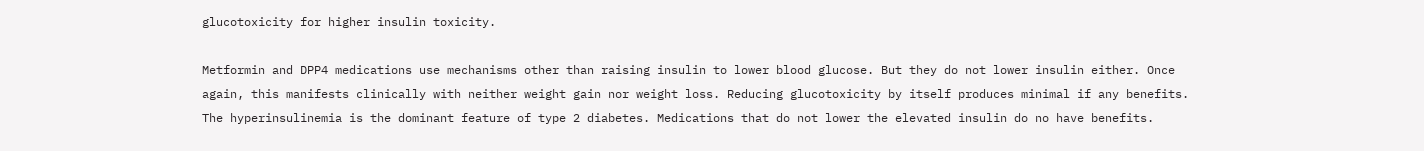glucotoxicity for higher insulin toxicity.

Metformin and DPP4 medications use mechanisms other than raising insulin to lower blood glucose. But they do not lower insulin either. Once again, this manifests clinically with neither weight gain nor weight loss. Reducing glucotoxicity by itself produces minimal if any benefits. The hyperinsulinemia is the dominant feature of type 2 diabetes. Medications that do not lower the elevated insulin do no have benefits.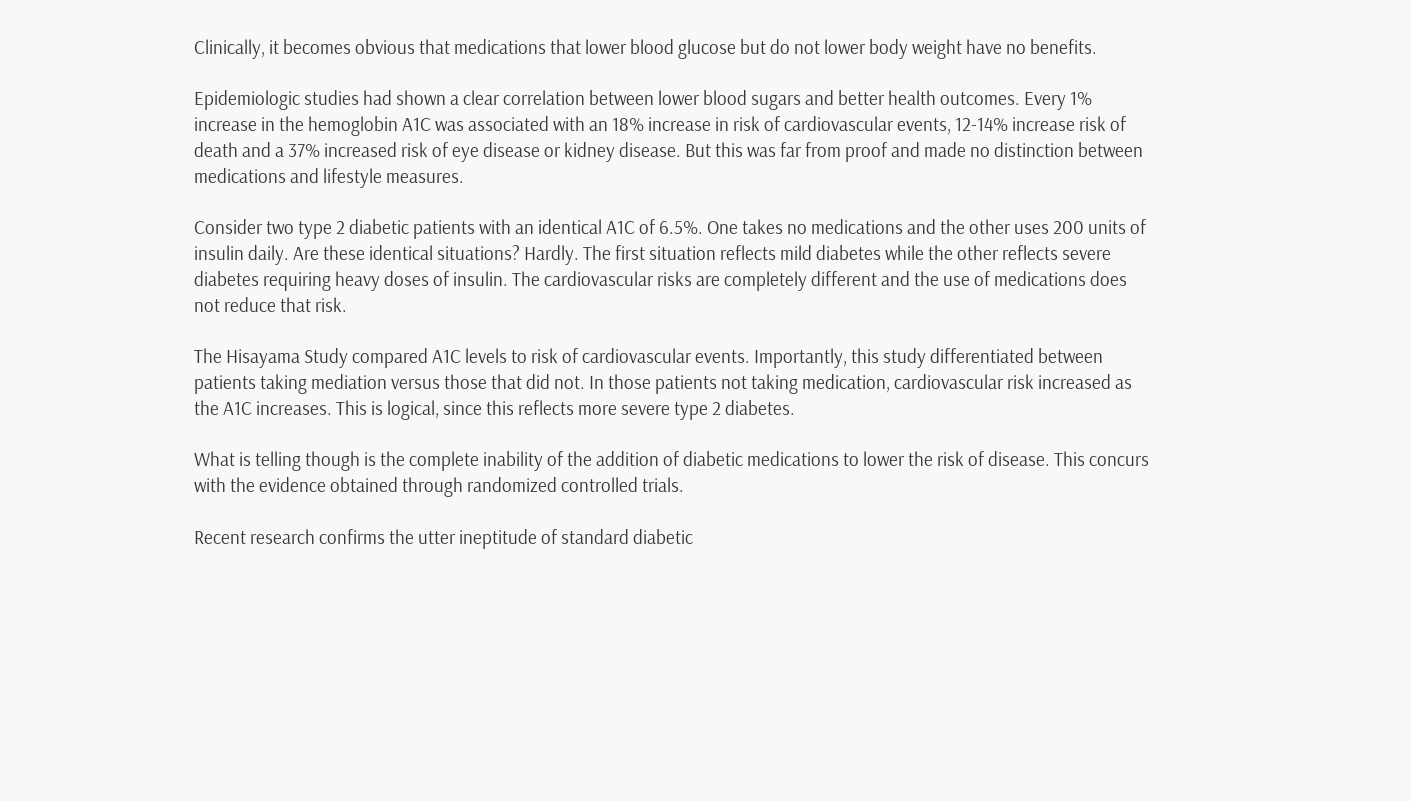Clinically, it becomes obvious that medications that lower blood glucose but do not lower body weight have no benefits.

Epidemiologic studies had shown a clear correlation between lower blood sugars and better health outcomes. Every 1% increase in the hemoglobin A1C was associated with an 18% increase in risk of cardiovascular events, 12-14% increase risk of death and a 37% increased risk of eye disease or kidney disease. But this was far from proof and made no distinction between medications and lifestyle measures.

Consider two type 2 diabetic patients with an identical A1C of 6.5%. One takes no medications and the other uses 200 units of insulin daily. Are these identical situations? Hardly. The first situation reflects mild diabetes while the other reflects severe diabetes requiring heavy doses of insulin. The cardiovascular risks are completely different and the use of medications does not reduce that risk.

The Hisayama Study compared A1C levels to risk of cardiovascular events. Importantly, this study differentiated between patients taking mediation versus those that did not. In those patients not taking medication, cardiovascular risk increased as the A1C increases. This is logical, since this reflects more severe type 2 diabetes.

What is telling though is the complete inability of the addition of diabetic medications to lower the risk of disease. This concurs with the evidence obtained through randomized controlled trials.

Recent research confirms the utter ineptitude of standard diabetic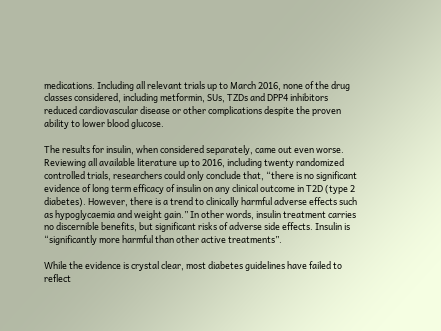medications. Including all relevant trials up to March 2016, none of the drug classes considered, including metformin, SUs, TZDs and DPP4 inhibitors reduced cardiovascular disease or other complications despite the proven ability to lower blood glucose.

The results for insulin, when considered separately, came out even worse. Reviewing all available literature up to 2016, including twenty randomized controlled trials, researchers could only conclude that, “there is no significant evidence of long term efficacy of insulin on any clinical outcome in T2D (type 2 diabetes). However, there is a trend to clinically harmful adverse effects such as hypoglycaemia and weight gain.” In other words, insulin treatment carries no discernible benefits, but significant risks of adverse side effects. Insulin is “significantly more harmful than other active treatments”.

While the evidence is crystal clear, most diabetes guidelines have failed to reflect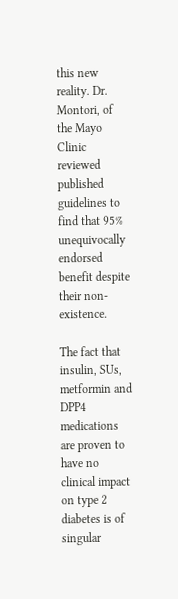this new reality. Dr. Montori, of the Mayo Clinic reviewed published guidelines to find that 95% unequivocally endorsed benefit despite their non-existence.

The fact that insulin, SUs, metformin and DPP4 medications are proven to have no clinical impact on type 2 diabetes is of singular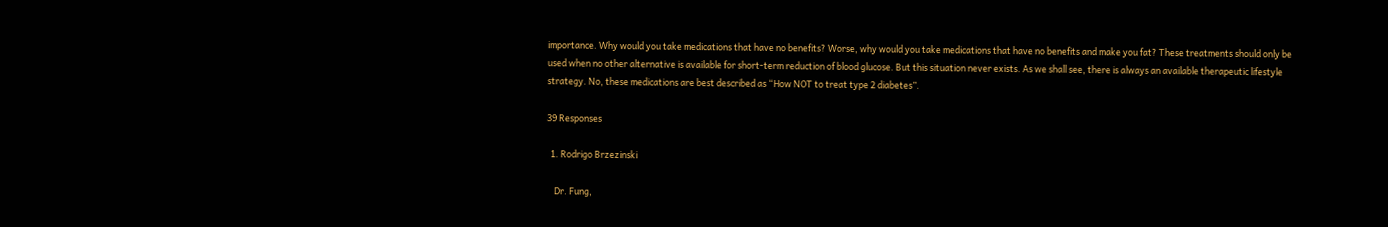importance. Why would you take medications that have no benefits? Worse, why would you take medications that have no benefits and make you fat? These treatments should only be used when no other alternative is available for short-term reduction of blood glucose. But this situation never exists. As we shall see, there is always an available therapeutic lifestyle strategy. No, these medications are best described as “How NOT to treat type 2 diabetes”.

39 Responses

  1. Rodrigo Brzezinski

    Dr. Fung,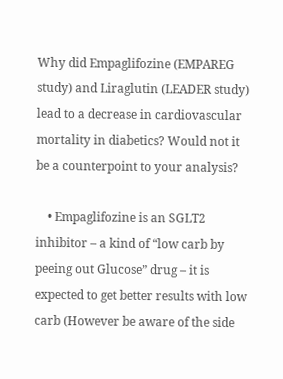Why did Empaglifozine (EMPAREG study) and Liraglutin (LEADER study) lead to a decrease in cardiovascular mortality in diabetics? Would not it be a counterpoint to your analysis?

    • Empaglifozine is an SGLT2 inhibitor – a kind of “low carb by peeing out Glucose” drug – it is expected to get better results with low carb (However be aware of the side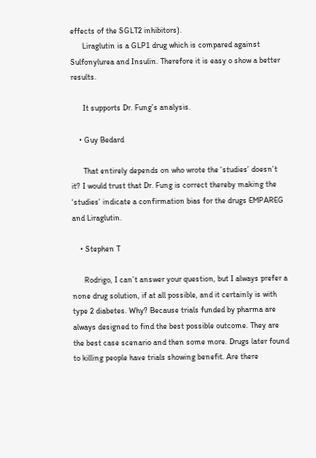effects of the SGLT2 inhibitors).
      Liraglutin is a GLP1 drug which is compared against Sulfonylurea and Insulin. Therefore it is easy o show a better results.

      It supports Dr. Fung’s analysis.

    • Guy Bedard

      That entirely depends on who wrote the ‘studies’ doesn’t it? I would trust that Dr. Fung is correct thereby making the ‘studies’ indicate a confirmation bias for the drugs EMPAREG and Liraglutin.

    • Stephen T

      Rodrigo, I can’t answer your question, but I always prefer a none drug solution, if at all possible, and it certainly is with type 2 diabetes. Why? Because trials funded by pharma are always designed to find the best possible outcome. They are the best case scenario and then some more. Drugs later found to killing people have trials showing benefit. Are there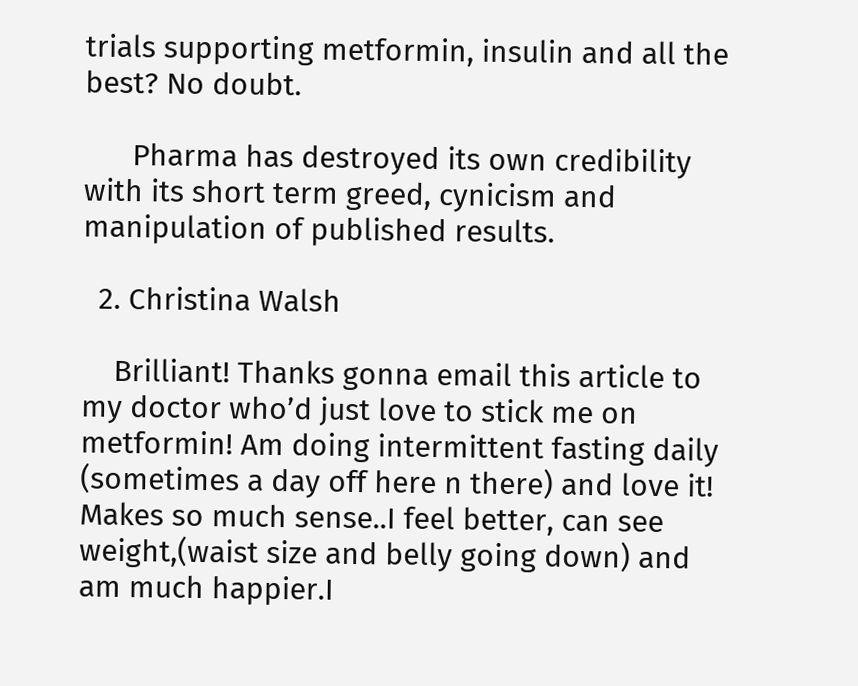trials supporting metformin, insulin and all the best? No doubt.

      Pharma has destroyed its own credibility with its short term greed, cynicism and manipulation of published results.

  2. Christina Walsh

    Brilliant! Thanks gonna email this article to my doctor who’d just love to stick me on metformin! Am doing intermittent fasting daily (sometimes a day off here n there) and love it! Makes so much sense..I feel better, can see weight,(waist size and belly going down) and am much happier.I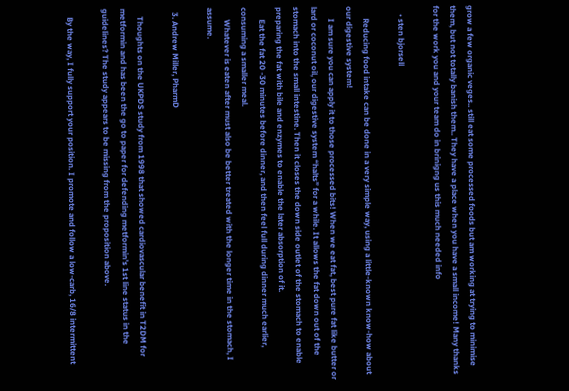grow a few organic veges.. still eat some processed foods but am working at trying to minimise them, but not totally banish them.. They have a place when you have a small income! Many thanks for the work you and your team do in brinigng us this much needed info

    • sten bjorsell

      Reducing food intake can be done in a very simple way, using a little-known know-how about our digestive system!
      I am sure you can apply it to those processed bits! When we eat fat, best pure fat like butter or lard or coconut oil, our digestive system “halts” for a while. It allows the fat down out of the stomach into the small intestine. Then it closes the down side outlet of the stomach to enable preparing the fat with bile and enzymes to enable the later absorption of it.
      Eat the fat 20 -30 minutes before dinner, and then feel full during dinner much earlier, consuming a smaller meal.
      Whatever is eaten after must also be better treated with the longer time in the stomach, I assume.

  3. Andrew Miller, PharmD

    Thoughts on the UKPDS study from 1998 that showed cardiovascular benefit in T2DM for metformin and has been the go to paper for defending metformin’s 1st line status in the guidelines? The study appears to be missing from the proposition above.

    By the way, I fully support your position. I promote and follow a low-carb, 16/8 intermittent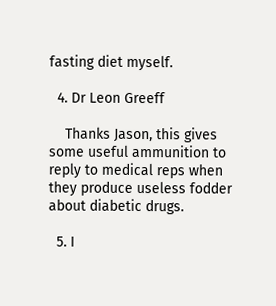fasting diet myself.

  4. Dr Leon Greeff

    Thanks Jason, this gives some useful ammunition to reply to medical reps when they produce useless fodder about diabetic drugs.

  5. I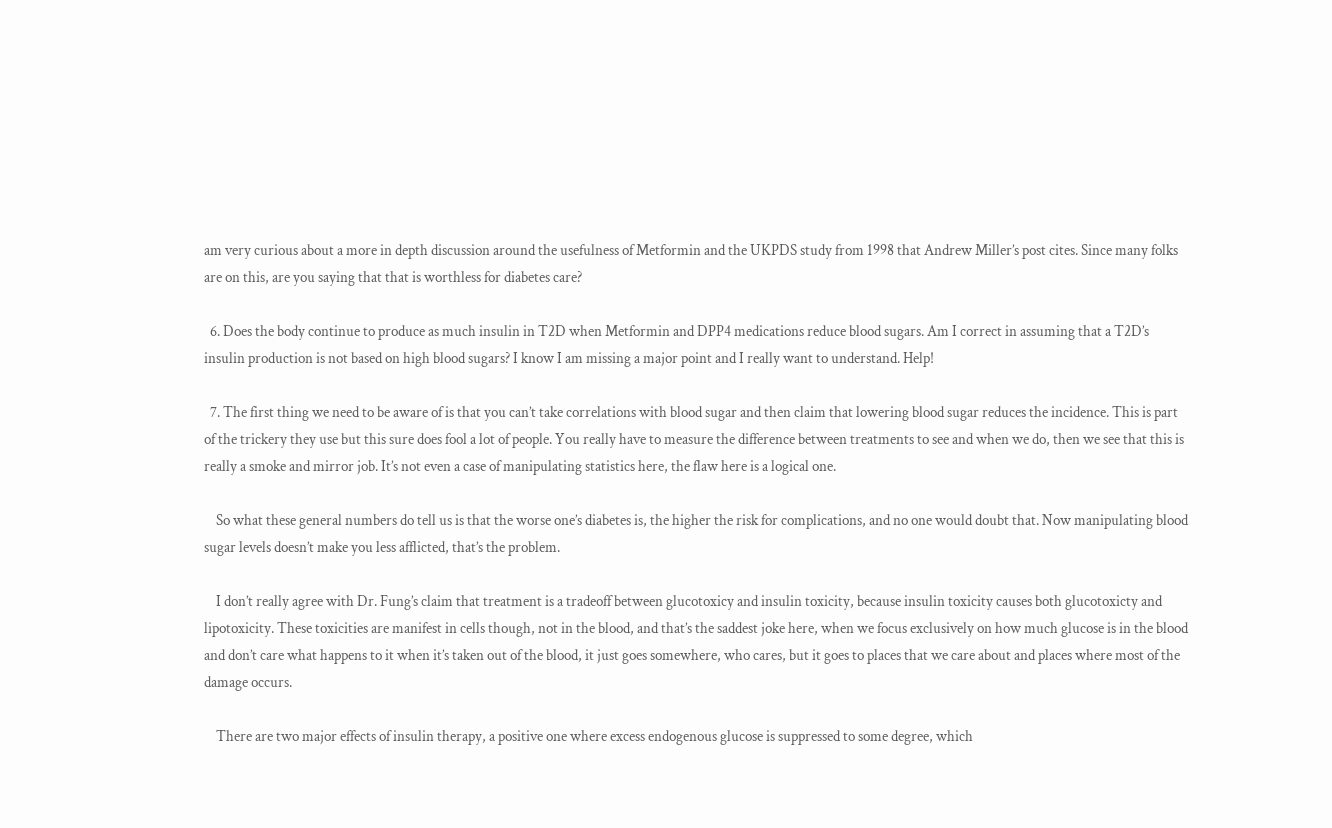am very curious about a more in depth discussion around the usefulness of Metformin and the UKPDS study from 1998 that Andrew Miller’s post cites. Since many folks are on this, are you saying that that is worthless for diabetes care?

  6. Does the body continue to produce as much insulin in T2D when Metformin and DPP4 medications reduce blood sugars. Am I correct in assuming that a T2D’s insulin production is not based on high blood sugars? I know I am missing a major point and I really want to understand. Help!

  7. The first thing we need to be aware of is that you can’t take correlations with blood sugar and then claim that lowering blood sugar reduces the incidence. This is part of the trickery they use but this sure does fool a lot of people. You really have to measure the difference between treatments to see and when we do, then we see that this is really a smoke and mirror job. It’s not even a case of manipulating statistics here, the flaw here is a logical one.

    So what these general numbers do tell us is that the worse one’s diabetes is, the higher the risk for complications, and no one would doubt that. Now manipulating blood sugar levels doesn’t make you less afflicted, that’s the problem.

    I don’t really agree with Dr. Fung’s claim that treatment is a tradeoff between glucotoxicy and insulin toxicity, because insulin toxicity causes both glucotoxicty and lipotoxicity. These toxicities are manifest in cells though, not in the blood, and that’s the saddest joke here, when we focus exclusively on how much glucose is in the blood and don’t care what happens to it when it’s taken out of the blood, it just goes somewhere, who cares, but it goes to places that we care about and places where most of the damage occurs.

    There are two major effects of insulin therapy, a positive one where excess endogenous glucose is suppressed to some degree, which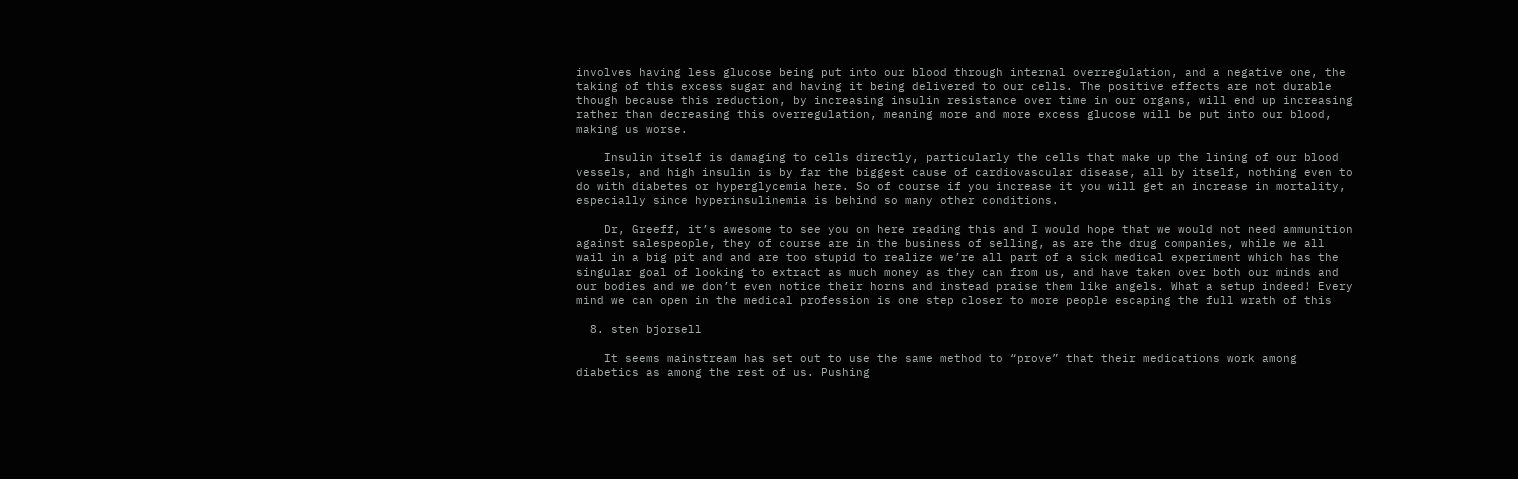involves having less glucose being put into our blood through internal overregulation, and a negative one, the taking of this excess sugar and having it being delivered to our cells. The positive effects are not durable though because this reduction, by increasing insulin resistance over time in our organs, will end up increasing rather than decreasing this overregulation, meaning more and more excess glucose will be put into our blood, making us worse.

    Insulin itself is damaging to cells directly, particularly the cells that make up the lining of our blood vessels, and high insulin is by far the biggest cause of cardiovascular disease, all by itself, nothing even to do with diabetes or hyperglycemia here. So of course if you increase it you will get an increase in mortality, especially since hyperinsulinemia is behind so many other conditions.

    Dr, Greeff, it’s awesome to see you on here reading this and I would hope that we would not need ammunition against salespeople, they of course are in the business of selling, as are the drug companies, while we all wail in a big pit and and are too stupid to realize we’re all part of a sick medical experiment which has the singular goal of looking to extract as much money as they can from us, and have taken over both our minds and our bodies and we don’t even notice their horns and instead praise them like angels. What a setup indeed! Every mind we can open in the medical profession is one step closer to more people escaping the full wrath of this

  8. sten bjorsell

    It seems mainstream has set out to use the same method to “prove” that their medications work among diabetics as among the rest of us. Pushing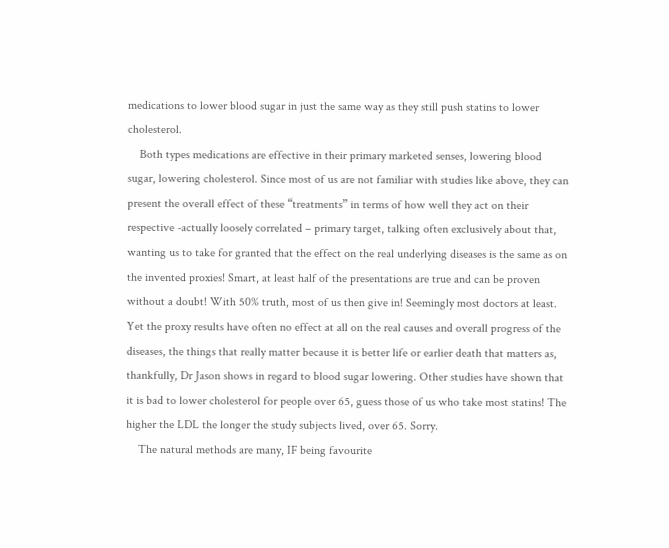medications to lower blood sugar in just the same way as they still push statins to lower cholesterol.
    Both types medications are effective in their primary marketed senses, lowering blood sugar, lowering cholesterol. Since most of us are not familiar with studies like above, they can present the overall effect of these “treatments” in terms of how well they act on their respective -actually loosely correlated – primary target, talking often exclusively about that, wanting us to take for granted that the effect on the real underlying diseases is the same as on the invented proxies! Smart, at least half of the presentations are true and can be proven without a doubt! With 50% truth, most of us then give in! Seemingly most doctors at least. Yet the proxy results have often no effect at all on the real causes and overall progress of the diseases, the things that really matter because it is better life or earlier death that matters as, thankfully, Dr Jason shows in regard to blood sugar lowering. Other studies have shown that it is bad to lower cholesterol for people over 65, guess those of us who take most statins! The higher the LDL the longer the study subjects lived, over 65. Sorry.
    The natural methods are many, IF being favourite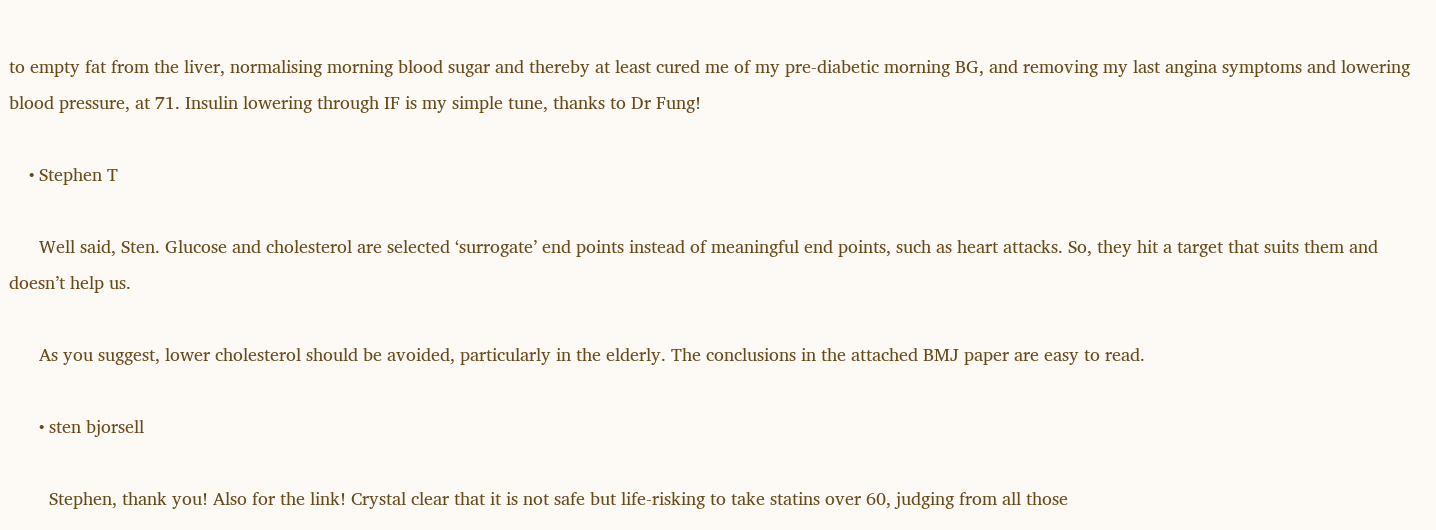to empty fat from the liver, normalising morning blood sugar and thereby at least cured me of my pre-diabetic morning BG, and removing my last angina symptoms and lowering blood pressure, at 71. Insulin lowering through IF is my simple tune, thanks to Dr Fung!

    • Stephen T

      Well said, Sten. Glucose and cholesterol are selected ‘surrogate’ end points instead of meaningful end points, such as heart attacks. So, they hit a target that suits them and doesn’t help us.

      As you suggest, lower cholesterol should be avoided, particularly in the elderly. The conclusions in the attached BMJ paper are easy to read.

      • sten bjorsell

        Stephen, thank you! Also for the link! Crystal clear that it is not safe but life-risking to take statins over 60, judging from all those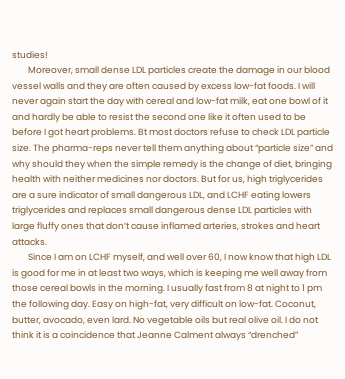studies!
        Moreover, small dense LDL particles create the damage in our blood vessel walls and they are often caused by excess low-fat foods. I will never again start the day with cereal and low-fat milk, eat one bowl of it and hardly be able to resist the second one like it often used to be before I got heart problems. Bt most doctors refuse to check LDL particle size. The pharma-reps never tell them anything about “particle size” and why should they when the simple remedy is the change of diet, bringing health with neither medicines nor doctors. But for us, high triglycerides are a sure indicator of small dangerous LDL, and LCHF eating lowers triglycerides and replaces small dangerous dense LDL particles with large fluffy ones that don’t cause inflamed arteries, strokes and heart attacks.
        Since I am on LCHF myself, and well over 60, I now know that high LDL is good for me in at least two ways, which is keeping me well away from those cereal bowls in the morning. I usually fast from 8 at night to 1 pm the following day. Easy on high-fat, very difficult on low-fat. Coconut, butter, avocado, even lard. No vegetable oils but real olive oil. I do not think it is a coincidence that Jeanne Calment always “drenched”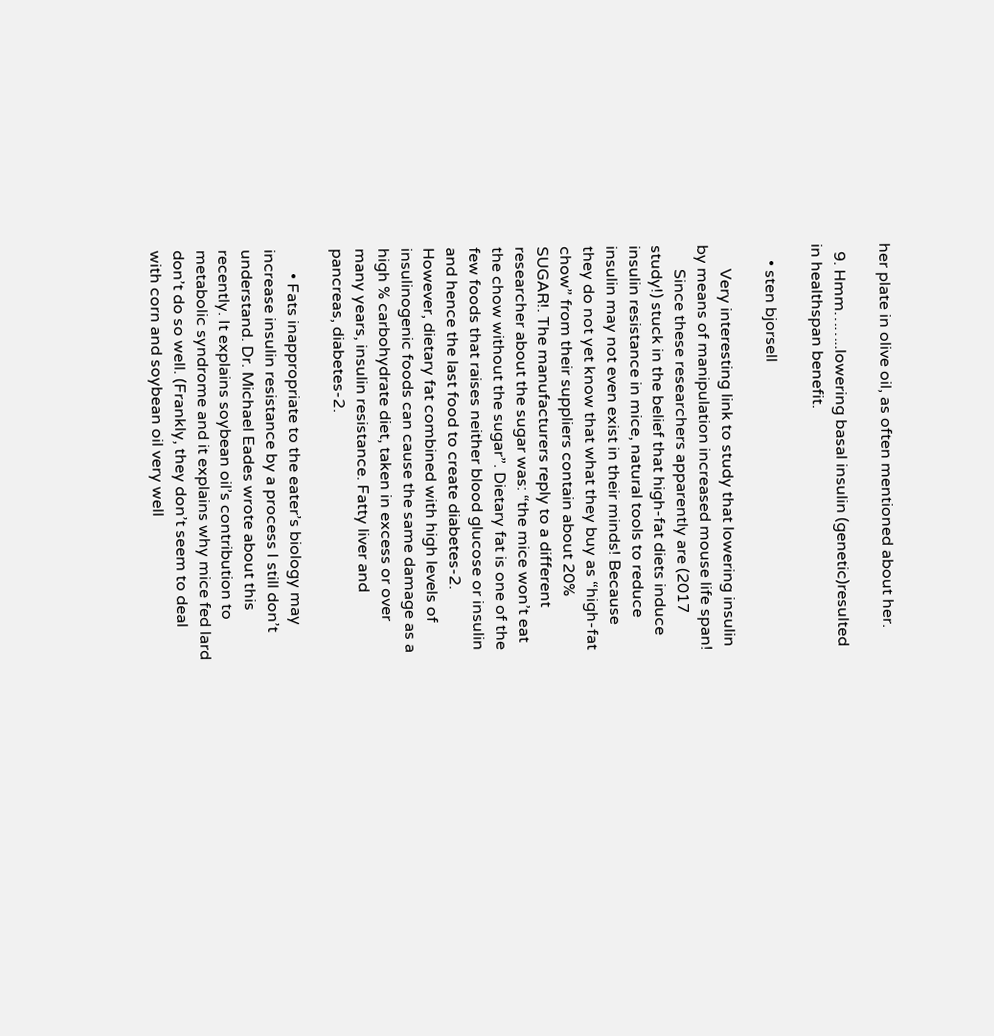her plate in olive oil, as often mentioned about her.

  9. Hmm……..lowering basal insulin (genetic)resulted in healthspan benefit.

    • sten bjorsell

      Very interesting link to study that lowering insulin by means of manipulation increased mouse life span!
      Since these researchers apparently are (2017 study!) stuck in the belief that high-fat diets induce insulin resistance in mice, natural tools to reduce insulin may not even exist in their minds! Because they do not yet know that what they buy as “high-fat chow” from their suppliers contain about 20% SUGAR!. The manufacturers reply to a different researcher about the sugar was: “the mice won’t eat the chow without the sugar”. Dietary fat is one of the few foods that raises neither blood glucose or insulin and hence the last food to create diabetes-2. However, dietary fat combined with high levels of insulinogenic foods can cause the same damage as a high % carbohydrate diet, taken in excess or over many years, insulin resistance. Fatty liver and pancreas, diabetes-2.

      • Fats inappropriate to the eater’s biology may increase insulin resistance by a process I still don’t understand. Dr. Michael Eades wrote about this recently. It explains soybean oil’s contribution to metabolic syndrome and it explains why mice fed lard don’t do so well. (Frankly, they don’t seem to deal with corn and soybean oil very well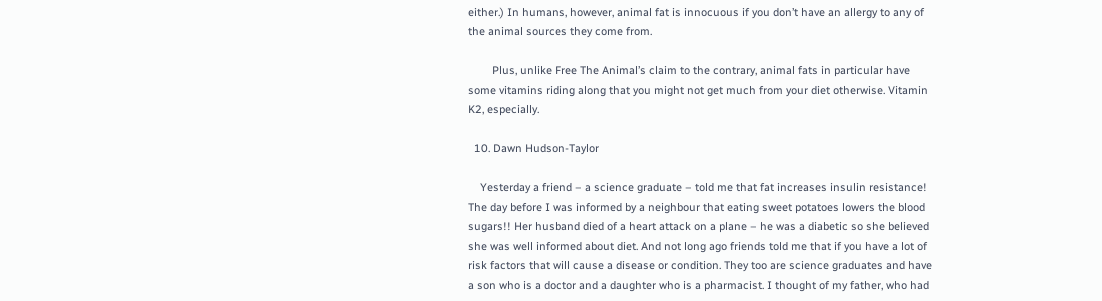either.) In humans, however, animal fat is innocuous if you don’t have an allergy to any of the animal sources they come from.

        Plus, unlike Free The Animal’s claim to the contrary, animal fats in particular have some vitamins riding along that you might not get much from your diet otherwise. Vitamin K2, especially.

  10. Dawn Hudson-Taylor

    Yesterday a friend – a science graduate – told me that fat increases insulin resistance! The day before I was informed by a neighbour that eating sweet potatoes lowers the blood sugars!! Her husband died of a heart attack on a plane – he was a diabetic so she believed she was well informed about diet. And not long ago friends told me that if you have a lot of risk factors that will cause a disease or condition. They too are science graduates and have a son who is a doctor and a daughter who is a pharmacist. I thought of my father, who had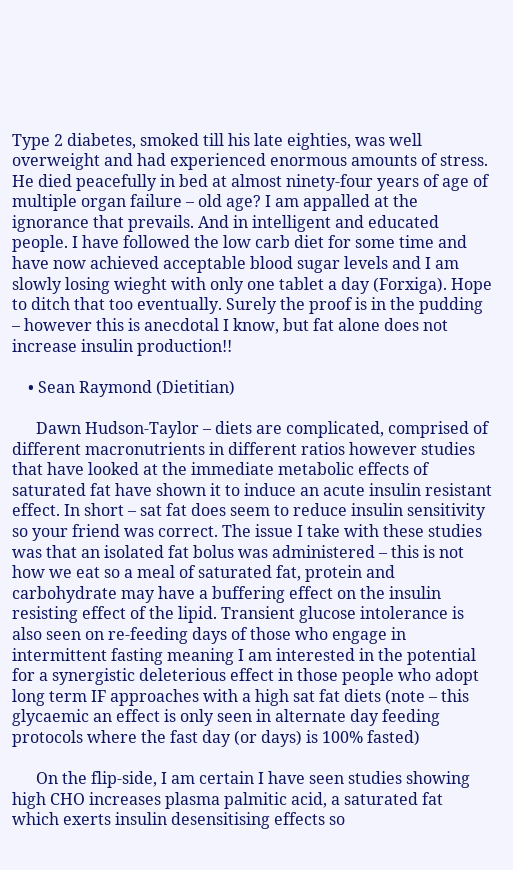Type 2 diabetes, smoked till his late eighties, was well overweight and had experienced enormous amounts of stress. He died peacefully in bed at almost ninety-four years of age of multiple organ failure – old age? I am appalled at the ignorance that prevails. And in intelligent and educated people. I have followed the low carb diet for some time and have now achieved acceptable blood sugar levels and I am slowly losing wieght with only one tablet a day (Forxiga). Hope to ditch that too eventually. Surely the proof is in the pudding – however this is anecdotal I know, but fat alone does not increase insulin production!!

    • Sean Raymond (Dietitian)

      Dawn Hudson-Taylor – diets are complicated, comprised of different macronutrients in different ratios however studies that have looked at the immediate metabolic effects of saturated fat have shown it to induce an acute insulin resistant effect. In short – sat fat does seem to reduce insulin sensitivity so your friend was correct. The issue I take with these studies was that an isolated fat bolus was administered – this is not how we eat so a meal of saturated fat, protein and carbohydrate may have a buffering effect on the insulin resisting effect of the lipid. Transient glucose intolerance is also seen on re-feeding days of those who engage in intermittent fasting meaning I am interested in the potential for a synergistic deleterious effect in those people who adopt long term IF approaches with a high sat fat diets (note – this glycaemic an effect is only seen in alternate day feeding protocols where the fast day (or days) is 100% fasted)

      On the flip-side, I am certain I have seen studies showing high CHO increases plasma palmitic acid, a saturated fat which exerts insulin desensitising effects so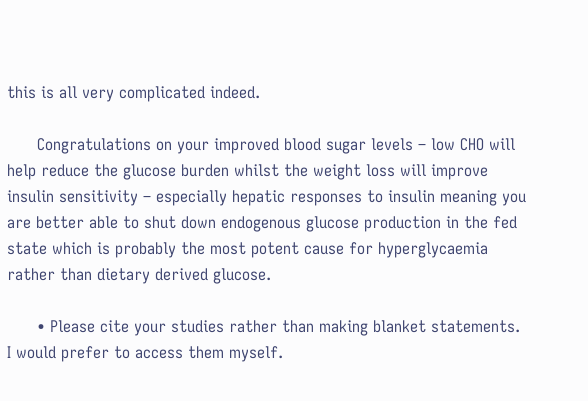this is all very complicated indeed.

      Congratulations on your improved blood sugar levels – low CHO will help reduce the glucose burden whilst the weight loss will improve insulin sensitivity – especially hepatic responses to insulin meaning you are better able to shut down endogenous glucose production in the fed state which is probably the most potent cause for hyperglycaemia rather than dietary derived glucose.

      • Please cite your studies rather than making blanket statements. I would prefer to access them myself.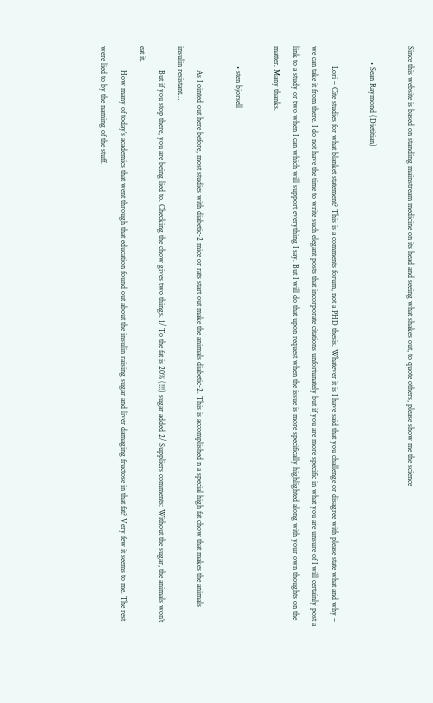Since this website is based on standing mainstream medicine on its head and seeing what shakes out, to quote others, please show me the science

        • Sean Raymond (Dietitian)

          Lori – Cite studies for what blanket statement? This is a comments forum, not a PHD thesis. Whatever it is I have said that you challenge or disagree with please state what and why – we can take it from there. I do not have the time to write such elegant posts that incorporate citations unfortunately but if you are more specific in what you are unsure of I will certainly post a link to a study or two when I can which will support everything I say. But I will do that upon request when the issue is more specifically highlighted along with your own thoughts on the matter. Many thanks.

          • sten bjorsell

            As I ointed out here before, most studies with diabetic-2 mice or rats start out make the animals diabetic-2. This is accomplished n a special high fat chow that makes the animals insulin resistant…
            But if you stop there, you are being lied to. Checking the chow gives two things. 1/ To the fat is 20% (!!!) sugar added 2/ Suppliers comments: Without the sugar, the animals won’t eat it.
            How many of today’s academics that went through that education found out about the insulin raising sugar and liver damaging fructose in that fat? Very few it seems to me. The rest were lied to by the naming of the stuff.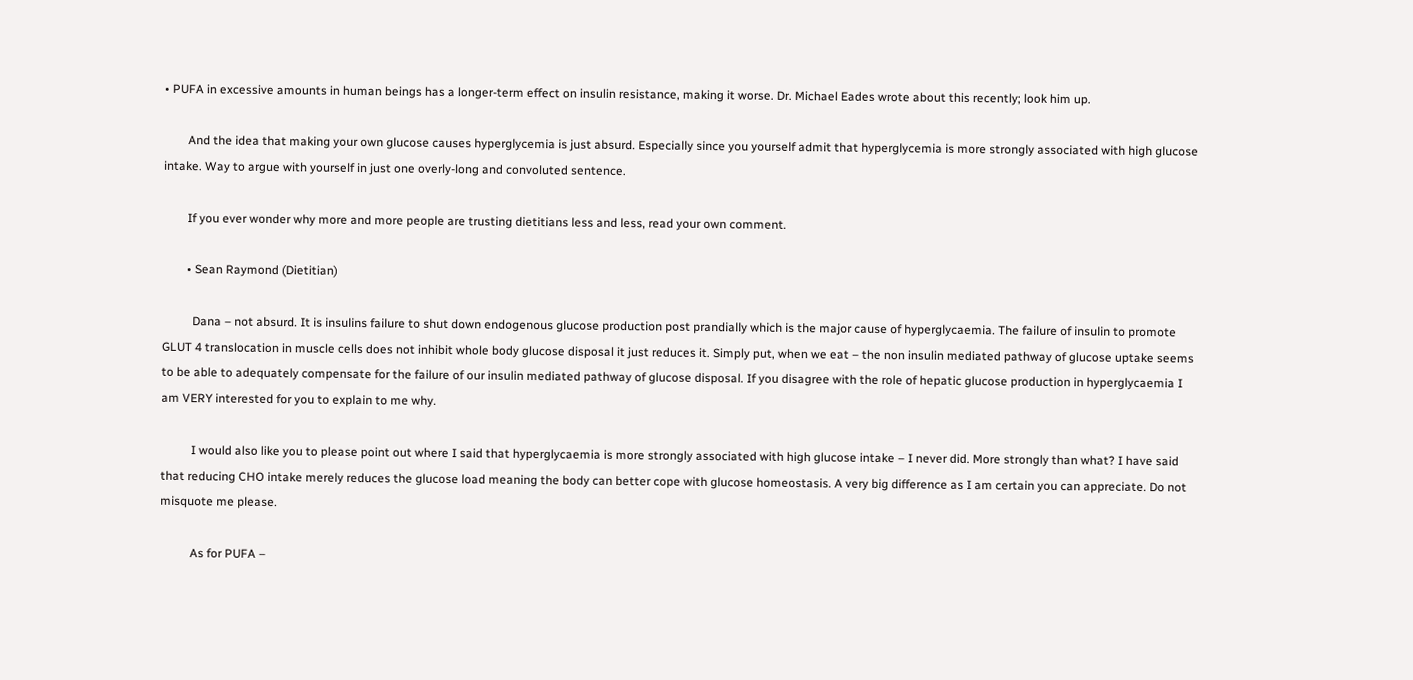• PUFA in excessive amounts in human beings has a longer-term effect on insulin resistance, making it worse. Dr. Michael Eades wrote about this recently; look him up.

        And the idea that making your own glucose causes hyperglycemia is just absurd. Especially since you yourself admit that hyperglycemia is more strongly associated with high glucose intake. Way to argue with yourself in just one overly-long and convoluted sentence.

        If you ever wonder why more and more people are trusting dietitians less and less, read your own comment.

        • Sean Raymond (Dietitian)

          Dana – not absurd. It is insulins failure to shut down endogenous glucose production post prandially which is the major cause of hyperglycaemia. The failure of insulin to promote GLUT 4 translocation in muscle cells does not inhibit whole body glucose disposal it just reduces it. Simply put, when we eat – the non insulin mediated pathway of glucose uptake seems to be able to adequately compensate for the failure of our insulin mediated pathway of glucose disposal. If you disagree with the role of hepatic glucose production in hyperglycaemia I am VERY interested for you to explain to me why.

          I would also like you to please point out where I said that hyperglycaemia is more strongly associated with high glucose intake – I never did. More strongly than what? I have said that reducing CHO intake merely reduces the glucose load meaning the body can better cope with glucose homeostasis. A very big difference as I am certain you can appreciate. Do not misquote me please.

          As for PUFA –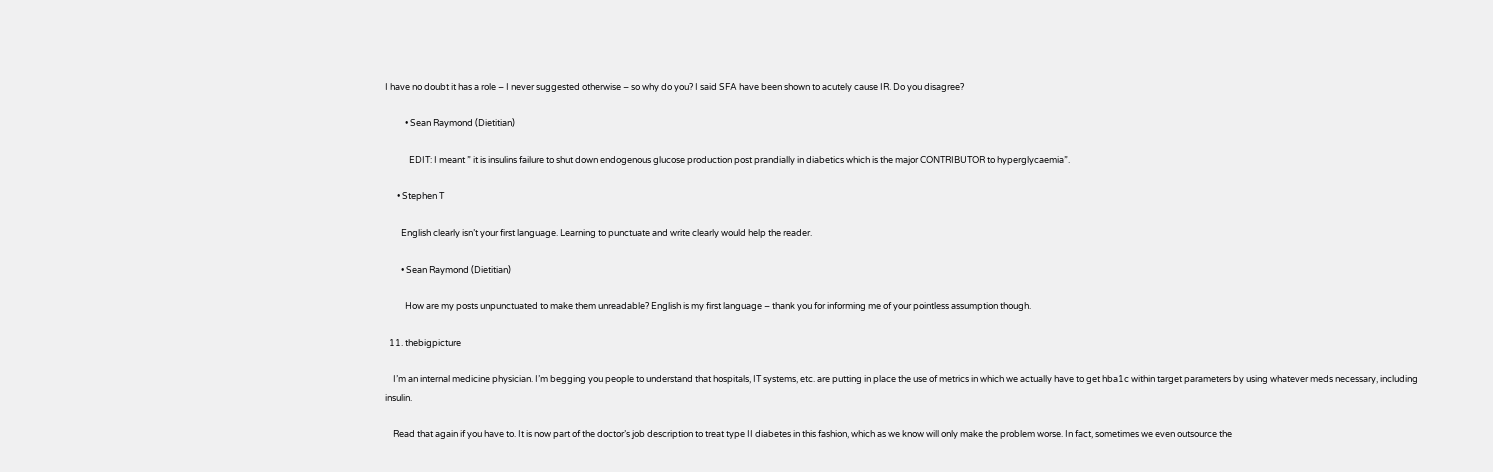I have no doubt it has a role – I never suggested otherwise – so why do you? I said SFA have been shown to acutely cause IR. Do you disagree?

          • Sean Raymond (Dietitian)

            EDIT: I meant ” it is insulins failure to shut down endogenous glucose production post prandially in diabetics which is the major CONTRIBUTOR to hyperglycaemia”.

      • Stephen T

        English clearly isn’t your first language. Learning to punctuate and write clearly would help the reader.

        • Sean Raymond (Dietitian)

          How are my posts unpunctuated to make them unreadable? English is my first language – thank you for informing me of your pointless assumption though.

  11. thebigpicture

    I’m an internal medicine physician. I’m begging you people to understand that hospitals, IT systems, etc. are putting in place the use of metrics in which we actually have to get hba1c within target parameters by using whatever meds necessary, including insulin.

    Read that again if you have to. It is now part of the doctor’s job description to treat type II diabetes in this fashion, which as we know will only make the problem worse. In fact, sometimes we even outsource the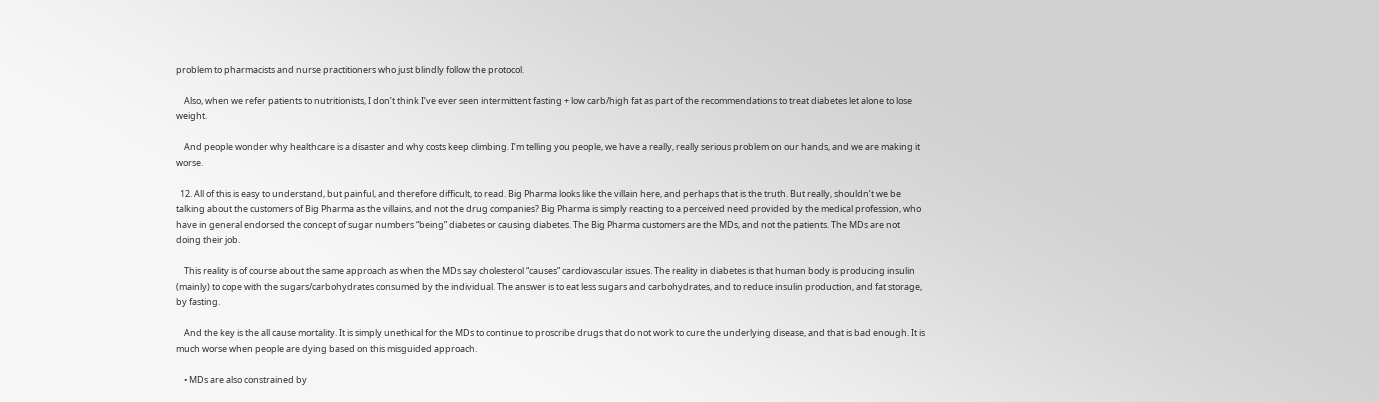problem to pharmacists and nurse practitioners who just blindly follow the protocol.

    Also, when we refer patients to nutritionists, I don’t think I’ve ever seen intermittent fasting + low carb/high fat as part of the recommendations to treat diabetes let alone to lose weight.

    And people wonder why healthcare is a disaster and why costs keep climbing. I’m telling you people, we have a really, really serious problem on our hands, and we are making it worse.

  12. All of this is easy to understand, but painful, and therefore difficult, to read. Big Pharma looks like the villain here, and perhaps that is the truth. But really, shouldn’t we be talking about the customers of Big Pharma as the villains, and not the drug companies? Big Pharma is simply reacting to a perceived need provided by the medical profession, who have in general endorsed the concept of sugar numbers “being” diabetes or causing diabetes. The Big Pharma customers are the MDs, and not the patients. The MDs are not doing their job.

    This reality is of course about the same approach as when the MDs say cholesterol “causes” cardiovascular issues. The reality in diabetes is that human body is producing insulin (mainly) to cope with the sugars/carbohydrates consumed by the individual. The answer is to eat less sugars and carbohydrates, and to reduce insulin production, and fat storage, by fasting.

    And the key is the all cause mortality. It is simply unethical for the MDs to continue to proscribe drugs that do not work to cure the underlying disease, and that is bad enough. It is much worse when people are dying based on this misguided approach.

    • MDs are also constrained by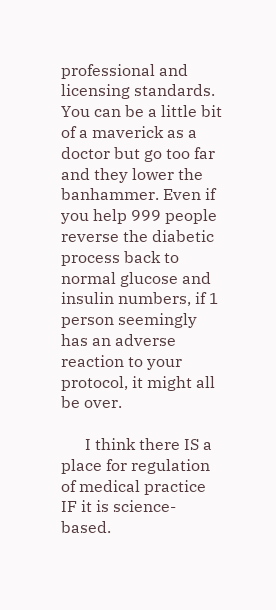professional and licensing standards. You can be a little bit of a maverick as a doctor but go too far and they lower the banhammer. Even if you help 999 people reverse the diabetic process back to normal glucose and insulin numbers, if 1 person seemingly has an adverse reaction to your protocol, it might all be over.

      I think there IS a place for regulation of medical practice IF it is science-based.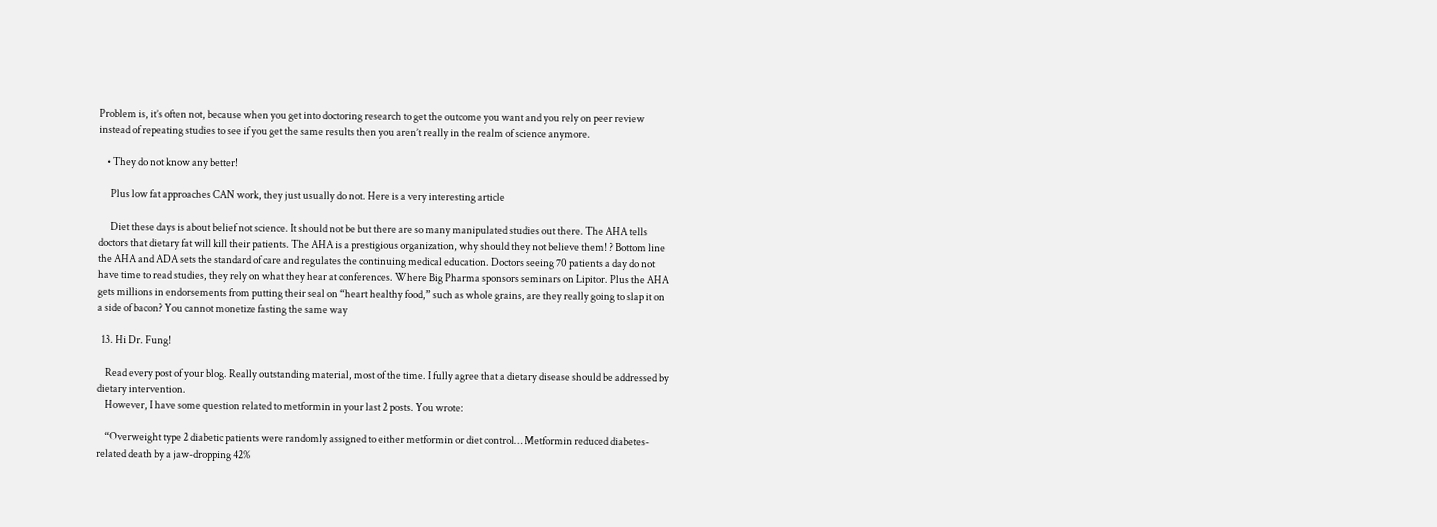Problem is, it’s often not, because when you get into doctoring research to get the outcome you want and you rely on peer review instead of repeating studies to see if you get the same results then you aren’t really in the realm of science anymore.

    • They do not know any better!

      Plus low fat approaches CAN work, they just usually do not. Here is a very interesting article

      Diet these days is about belief not science. It should not be but there are so many manipulated studies out there. The AHA tells doctors that dietary fat will kill their patients. The AHA is a prestigious organization, why should they not believe them! ? Bottom line the AHA and ADA sets the standard of care and regulates the continuing medical education. Doctors seeing 70 patients a day do not have time to read studies, they rely on what they hear at conferences. Where Big Pharma sponsors seminars on Lipitor. Plus the AHA gets millions in endorsements from putting their seal on “heart healthy food,” such as whole grains, are they really going to slap it on a side of bacon? You cannot monetize fasting the same way

  13. Hi Dr. Fung!

    Read every post of your blog. Really outstanding material, most of the time. I fully agree that a dietary disease should be addressed by dietary intervention.
    However, I have some question related to metformin in your last 2 posts. You wrote:

    “Overweight type 2 diabetic patients were randomly assigned to either metformin or diet control… Metformin reduced diabetes-related death by a jaw-dropping 42%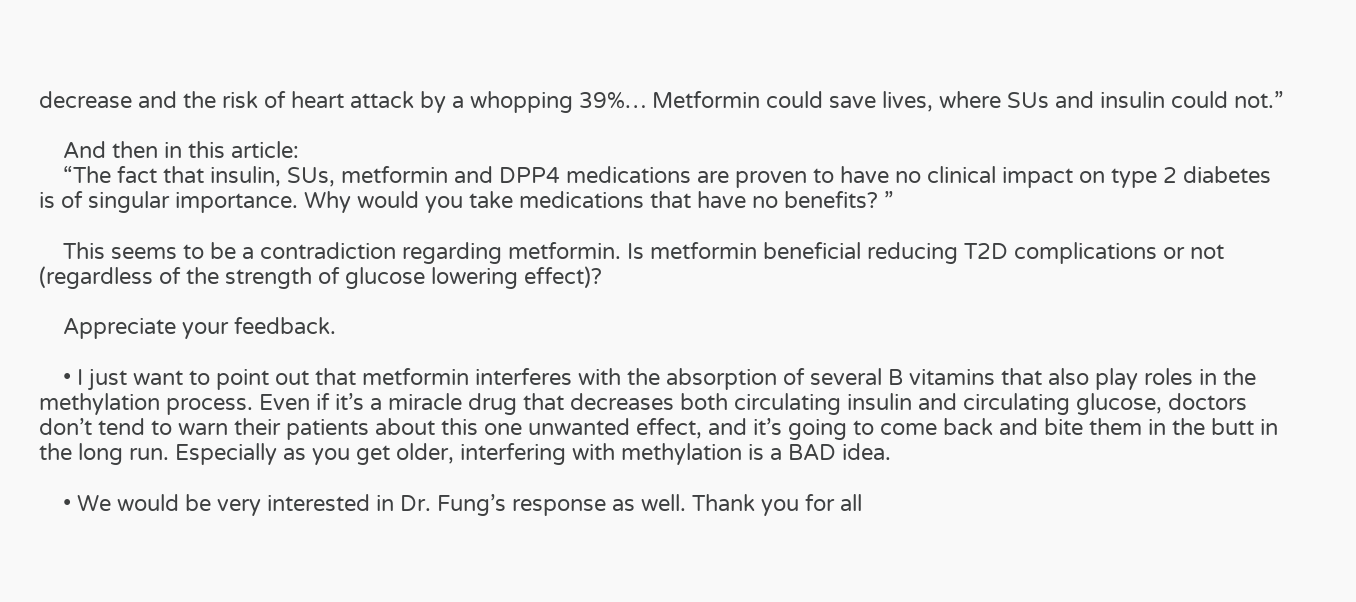decrease and the risk of heart attack by a whopping 39%… Metformin could save lives, where SUs and insulin could not.”

    And then in this article:
    “The fact that insulin, SUs, metformin and DPP4 medications are proven to have no clinical impact on type 2 diabetes is of singular importance. Why would you take medications that have no benefits? ”

    This seems to be a contradiction regarding metformin. Is metformin beneficial reducing T2D complications or not (regardless of the strength of glucose lowering effect)?

    Appreciate your feedback.

    • I just want to point out that metformin interferes with the absorption of several B vitamins that also play roles in the methylation process. Even if it’s a miracle drug that decreases both circulating insulin and circulating glucose, doctors don’t tend to warn their patients about this one unwanted effect, and it’s going to come back and bite them in the butt in the long run. Especially as you get older, interfering with methylation is a BAD idea.

    • We would be very interested in Dr. Fung’s response as well. Thank you for all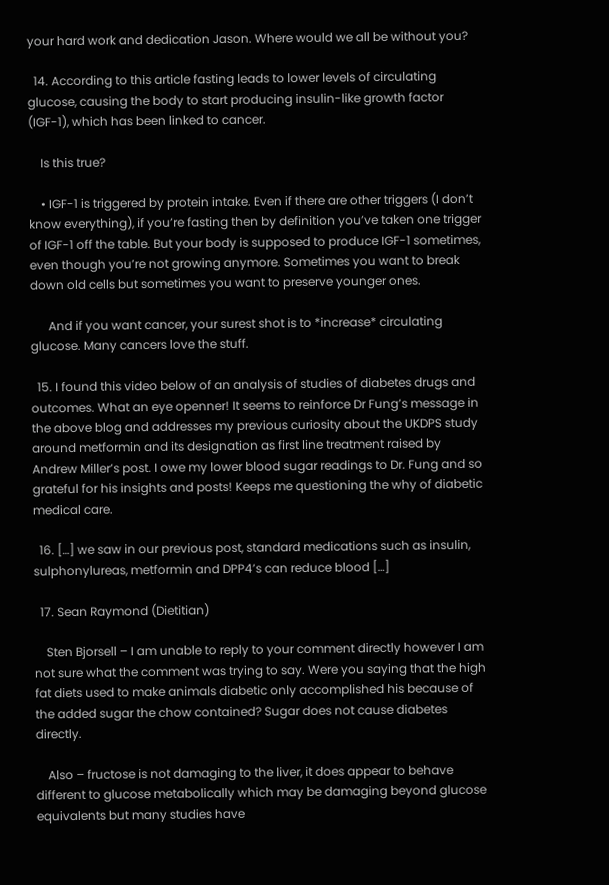your hard work and dedication Jason. Where would we all be without you?

  14. According to this article fasting leads to lower levels of circulating glucose, causing the body to start producing insulin-like growth factor (IGF-1), which has been linked to cancer.

    Is this true?

    • IGF-1 is triggered by protein intake. Even if there are other triggers (I don’t know everything), if you’re fasting then by definition you’ve taken one trigger of IGF-1 off the table. But your body is supposed to produce IGF-1 sometimes, even though you’re not growing anymore. Sometimes you want to break down old cells but sometimes you want to preserve younger ones.

      And if you want cancer, your surest shot is to *increase* circulating glucose. Many cancers love the stuff.

  15. I found this video below of an analysis of studies of diabetes drugs and outcomes. What an eye openner! It seems to reinforce Dr Fung’s message in the above blog and addresses my previous curiosity about the UKDPS study around metformin and its designation as first line treatment raised by Andrew Miller’s post. I owe my lower blood sugar readings to Dr. Fung and so grateful for his insights and posts! Keeps me questioning the why of diabetic medical care.

  16. […] we saw in our previous post, standard medications such as insulin, sulphonylureas, metformin and DPP4’s can reduce blood […]

  17. Sean Raymond (Dietitian)

    Sten Bjorsell – I am unable to reply to your comment directly however I am not sure what the comment was trying to say. Were you saying that the high fat diets used to make animals diabetic only accomplished his because of the added sugar the chow contained? Sugar does not cause diabetes directly.

    Also – fructose is not damaging to the liver, it does appear to behave different to glucose metabolically which may be damaging beyond glucose equivalents but many studies have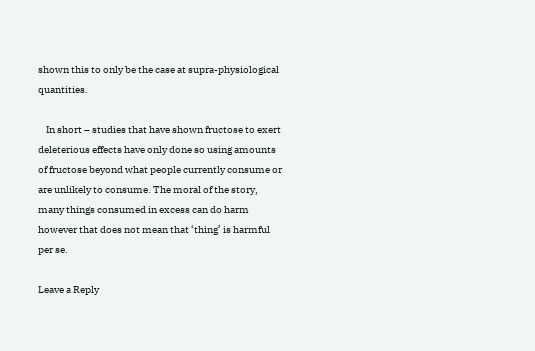shown this to only be the case at supra-physiological quantities.

    In short – studies that have shown fructose to exert deleterious effects have only done so using amounts of fructose beyond what people currently consume or are unlikely to consume. The moral of the story, many things consumed in excess can do harm however that does not mean that ‘thing’ is harmful per se.

Leave a Reply